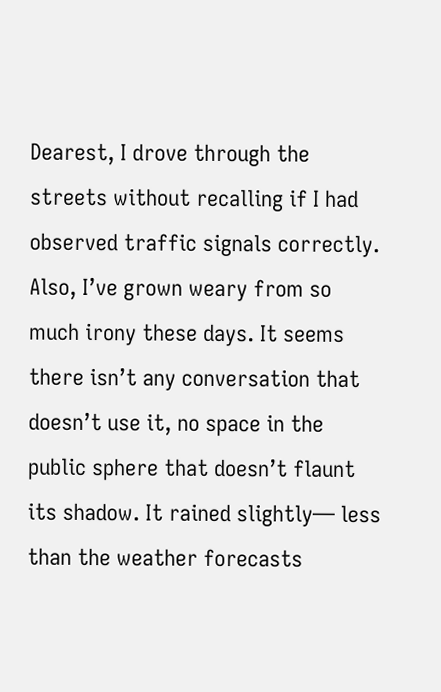Dearest, I drove through the streets without recalling if I had observed traffic signals correctly. Also, I’ve grown weary from so much irony these days. It seems there isn’t any conversation that doesn’t use it, no space in the public sphere that doesn’t flaunt its shadow. It rained slightly— less than the weather forecasts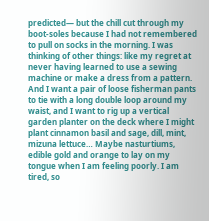predicted— but the chill cut through my boot-soles because I had not remembered to pull on socks in the morning. I was thinking of other things: like my regret at never having learned to use a sewing machine or make a dress from a pattern. And I want a pair of loose fisherman pants to tie with a long double loop around my waist, and I want to rig up a vertical garden planter on the deck where I might plant cinnamon basil and sage, dill, mint, mizuna lettuce… Maybe nasturtiums, edible gold and orange to lay on my tongue when I am feeling poorly. I am tired, so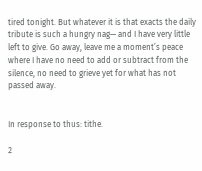tired tonight. But whatever it is that exacts the daily tribute is such a hungry nag— and I have very little left to give. Go away, leave me a moment’s peace where I have no need to add or subtract from the silence, no need to grieve yet for what has not passed away.


In response to thus: tithe.

2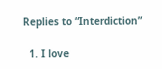Replies to “Interdiction”

  1. I love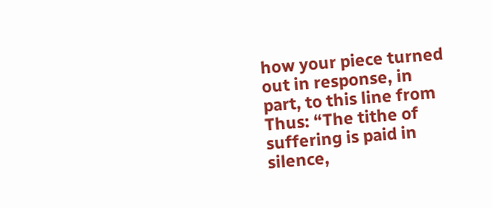how your piece turned out in response, in part, to this line from Thus: “The tithe of suffering is paid in silence,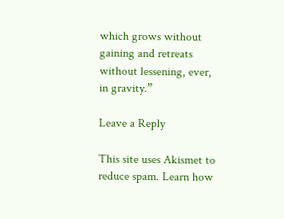which grows without gaining and retreats without lessening, ever, in gravity.”

Leave a Reply

This site uses Akismet to reduce spam. Learn how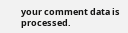your comment data is processed.